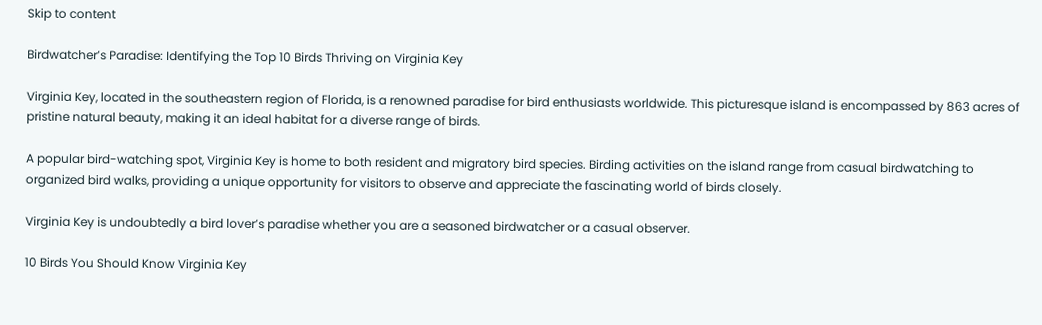Skip to content

Birdwatcher’s Paradise: Identifying the Top 10 Birds Thriving on Virginia Key

Virginia Key, located in the southeastern region of Florida, is a renowned paradise for bird enthusiasts worldwide. This picturesque island is encompassed by 863 acres of pristine natural beauty, making it an ideal habitat for a diverse range of birds.

A popular bird-watching spot, Virginia Key is home to both resident and migratory bird species. Birding activities on the island range from casual birdwatching to organized bird walks, providing a unique opportunity for visitors to observe and appreciate the fascinating world of birds closely.

Virginia Key is undoubtedly a bird lover’s paradise whether you are a seasoned birdwatcher or a casual observer.

10 Birds You Should Know Virginia Key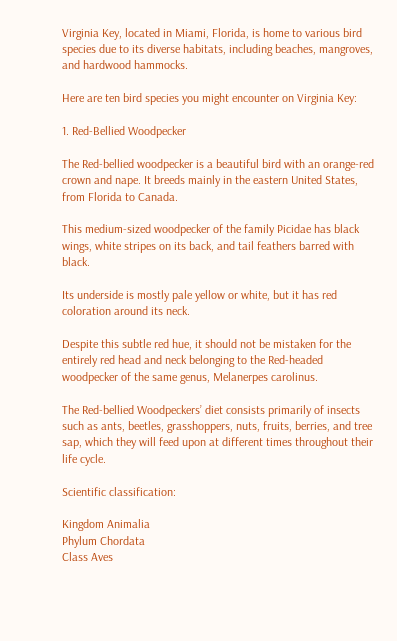Virginia Key, located in Miami, Florida, is home to various bird species due to its diverse habitats, including beaches, mangroves, and hardwood hammocks.

Here are ten bird species you might encounter on Virginia Key:

1. Red-Bellied Woodpecker

The Red-bellied woodpecker is a beautiful bird with an orange-red crown and nape. It breeds mainly in the eastern United States, from Florida to Canada.

This medium-sized woodpecker of the family Picidae has black wings, white stripes on its back, and tail feathers barred with black.

Its underside is mostly pale yellow or white, but it has red coloration around its neck.

Despite this subtle red hue, it should not be mistaken for the entirely red head and neck belonging to the Red-headed woodpecker of the same genus, Melanerpes carolinus.

The Red-bellied Woodpeckers’ diet consists primarily of insects such as ants, beetles, grasshoppers, nuts, fruits, berries, and tree sap, which they will feed upon at different times throughout their life cycle.

Scientific classification:

Kingdom Animalia
Phylum Chordata
Class Aves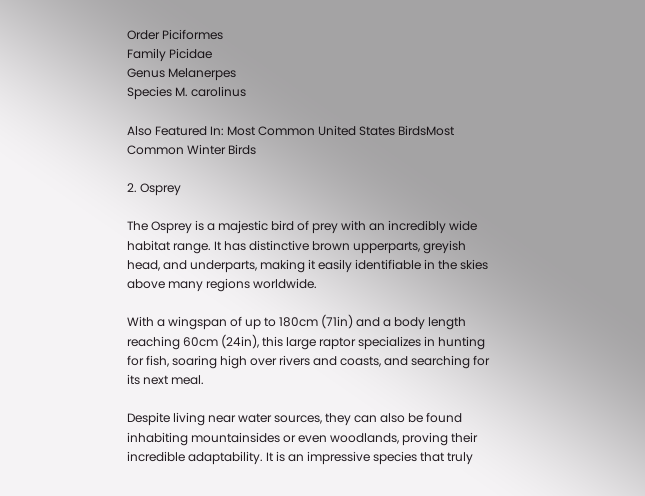Order Piciformes
Family Picidae
Genus Melanerpes
Species M. carolinus

Also Featured In: Most Common United States BirdsMost Common Winter Birds

2. Osprey

The Osprey is a majestic bird of prey with an incredibly wide habitat range. It has distinctive brown upperparts, greyish head, and underparts, making it easily identifiable in the skies above many regions worldwide.

With a wingspan of up to 180cm (71in) and a body length reaching 60cm (24in), this large raptor specializes in hunting for fish, soaring high over rivers and coasts, and searching for its next meal.

Despite living near water sources, they can also be found inhabiting mountainsides or even woodlands, proving their incredible adaptability. It is an impressive species that truly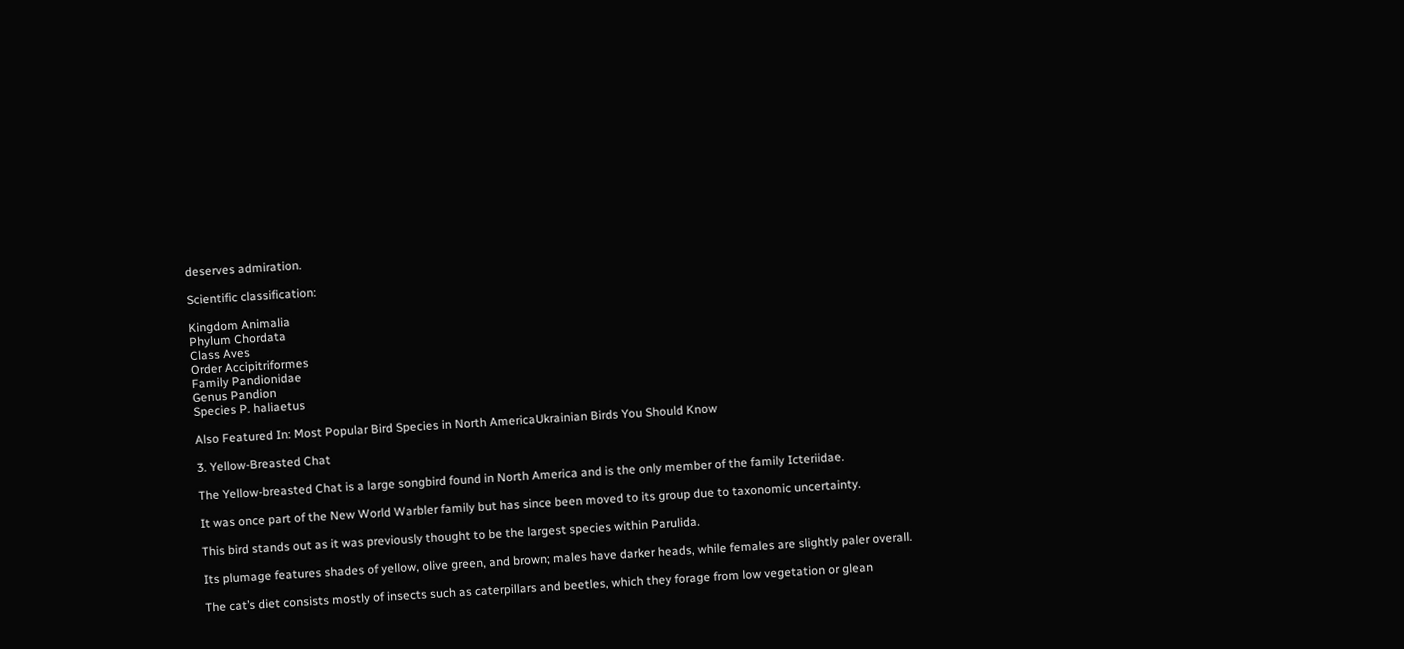deserves admiration.

Scientific classification:

Kingdom Animalia
Phylum Chordata
Class Aves
Order Accipitriformes
Family Pandionidae
Genus Pandion
Species P. haliaetus

Also Featured In: Most Popular Bird Species in North AmericaUkrainian Birds You Should Know

3. Yellow-Breasted Chat

The Yellow-breasted Chat is a large songbird found in North America and is the only member of the family Icteriidae.

It was once part of the New World Warbler family but has since been moved to its group due to taxonomic uncertainty.

This bird stands out as it was previously thought to be the largest species within Parulida.

Its plumage features shades of yellow, olive green, and brown; males have darker heads, while females are slightly paler overall.

The cat’s diet consists mostly of insects such as caterpillars and beetles, which they forage from low vegetation or glean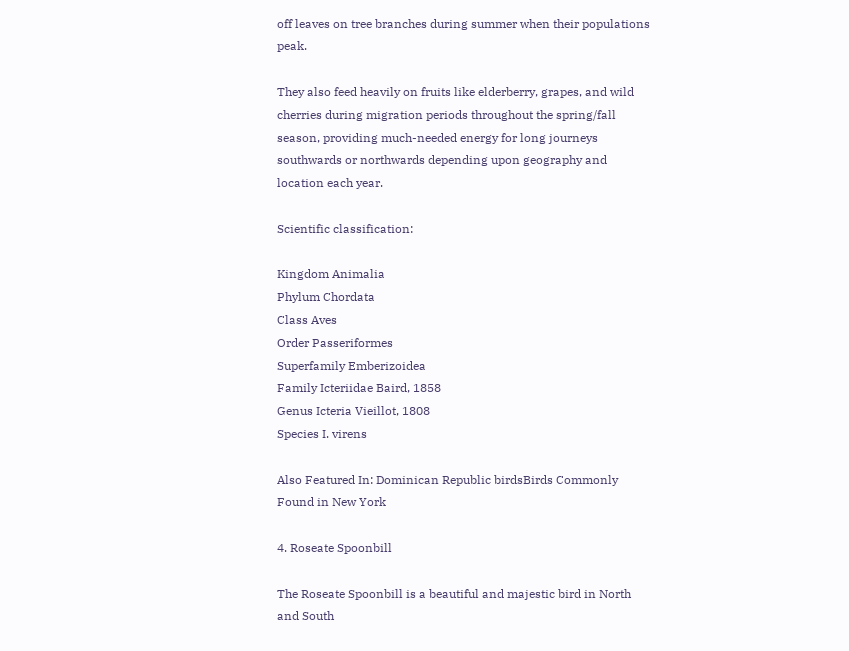off leaves on tree branches during summer when their populations peak.

They also feed heavily on fruits like elderberry, grapes, and wild cherries during migration periods throughout the spring/fall season, providing much-needed energy for long journeys southwards or northwards depending upon geography and location each year.

Scientific classification:

Kingdom Animalia
Phylum Chordata
Class Aves
Order Passeriformes
Superfamily Emberizoidea
Family Icteriidae Baird, 1858
Genus Icteria Vieillot, 1808
Species I. virens

Also Featured In: Dominican Republic birdsBirds Commonly Found in New York

4. Roseate Spoonbill

The Roseate Spoonbill is a beautiful and majestic bird in North and South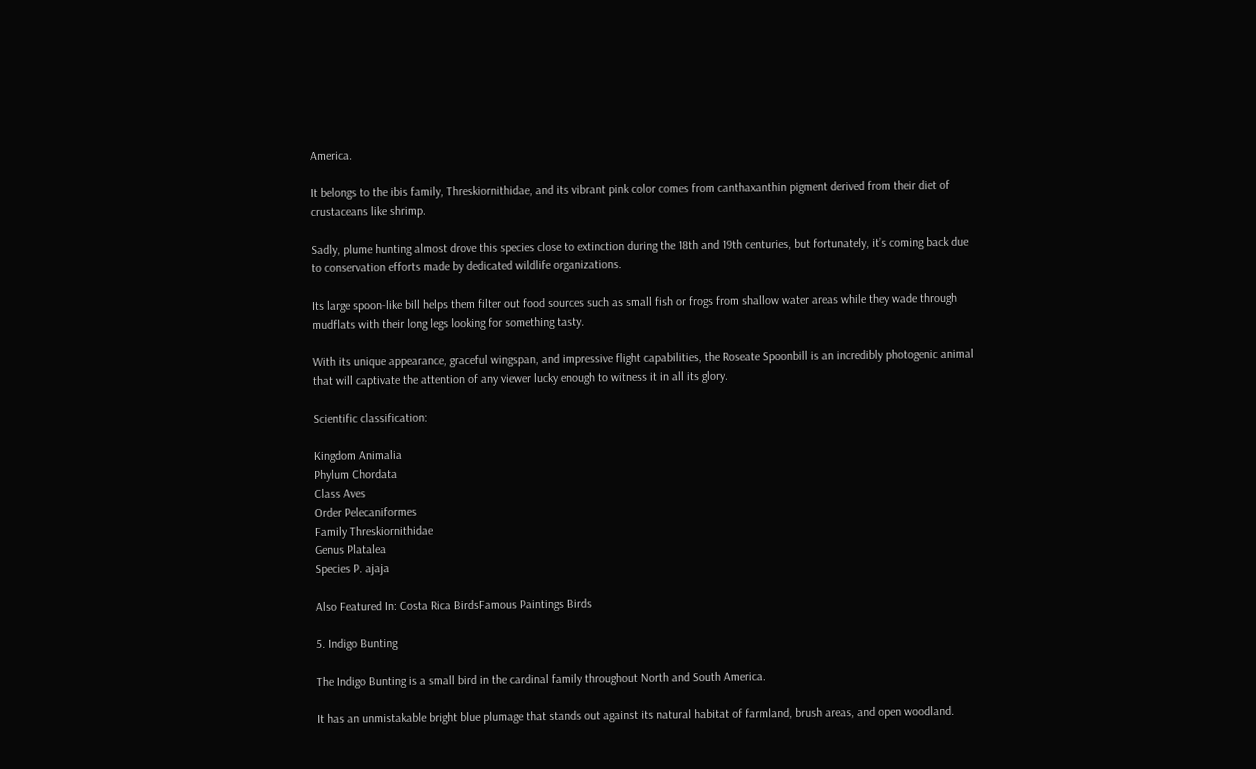America.

It belongs to the ibis family, Threskiornithidae, and its vibrant pink color comes from canthaxanthin pigment derived from their diet of crustaceans like shrimp.

Sadly, plume hunting almost drove this species close to extinction during the 18th and 19th centuries, but fortunately, it’s coming back due to conservation efforts made by dedicated wildlife organizations.

Its large spoon-like bill helps them filter out food sources such as small fish or frogs from shallow water areas while they wade through mudflats with their long legs looking for something tasty.

With its unique appearance, graceful wingspan, and impressive flight capabilities, the Roseate Spoonbill is an incredibly photogenic animal that will captivate the attention of any viewer lucky enough to witness it in all its glory.

Scientific classification:

Kingdom Animalia
Phylum Chordata
Class Aves
Order Pelecaniformes
Family Threskiornithidae
Genus Platalea
Species P. ajaja

Also Featured In: Costa Rica BirdsFamous Paintings Birds

5. Indigo Bunting

The Indigo Bunting is a small bird in the cardinal family throughout North and South America.

It has an unmistakable bright blue plumage that stands out against its natural habitat of farmland, brush areas, and open woodland.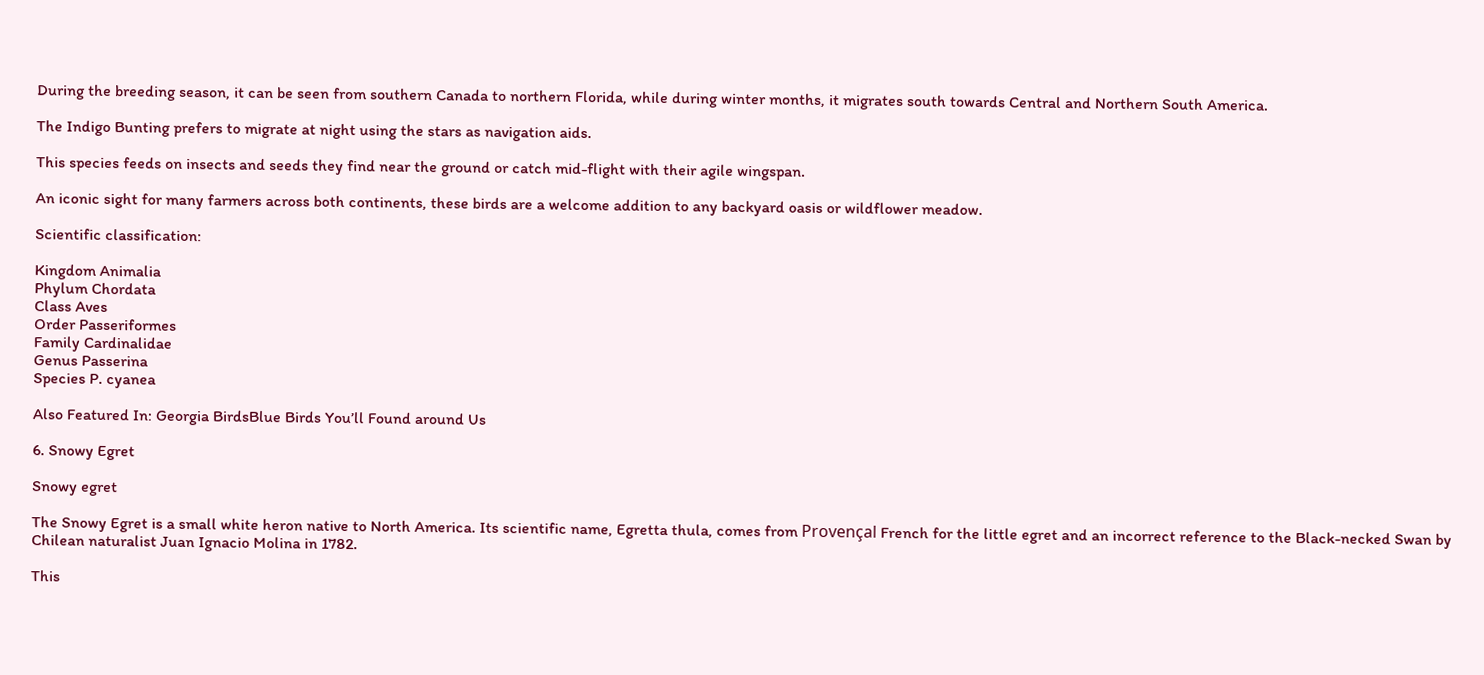During the breeding season, it can be seen from southern Canada to northern Florida, while during winter months, it migrates south towards Central and Northern South America.

The Indigo Bunting prefers to migrate at night using the stars as navigation aids.

This species feeds on insects and seeds they find near the ground or catch mid-flight with their agile wingspan.

An iconic sight for many farmers across both continents, these birds are a welcome addition to any backyard oasis or wildflower meadow.

Scientific classification:

Kingdom Animalia
Phylum Chordata
Class Aves
Order Passeriformes
Family Cardinalidae
Genus Passerina
Species P. cyanea

Also Featured In: Georgia BirdsBlue Birds You’ll Found around Us

6. Snowy Egret

Snowy egret

The Snowy Egret is a small white heron native to North America. Its scientific name, Egretta thula, comes from Provençal French for the little egret and an incorrect reference to the Black-necked Swan by Chilean naturalist Juan Ignacio Molina in 1782.

This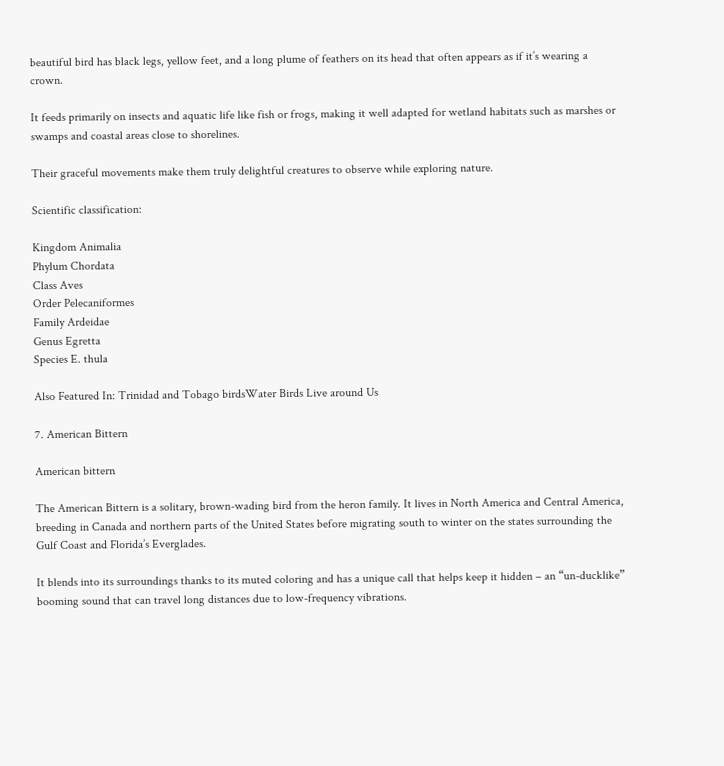beautiful bird has black legs, yellow feet, and a long plume of feathers on its head that often appears as if it’s wearing a crown.

It feeds primarily on insects and aquatic life like fish or frogs, making it well adapted for wetland habitats such as marshes or swamps and coastal areas close to shorelines.

Their graceful movements make them truly delightful creatures to observe while exploring nature.

Scientific classification:

Kingdom Animalia
Phylum Chordata
Class Aves
Order Pelecaniformes
Family Ardeidae
Genus Egretta
Species E. thula

Also Featured In: Trinidad and Tobago birdsWater Birds Live around Us

7. American Bittern

American bittern

The American Bittern is a solitary, brown-wading bird from the heron family. It lives in North America and Central America, breeding in Canada and northern parts of the United States before migrating south to winter on the states surrounding the Gulf Coast and Florida’s Everglades.

It blends into its surroundings thanks to its muted coloring and has a unique call that helps keep it hidden – an “un-ducklike” booming sound that can travel long distances due to low-frequency vibrations.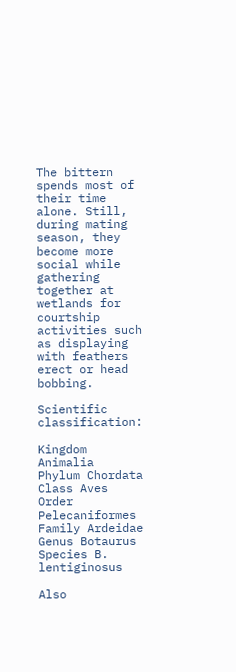The bittern spends most of their time alone. Still, during mating season, they become more social while gathering together at wetlands for courtship activities such as displaying with feathers erect or head bobbing.

Scientific classification:

Kingdom Animalia
Phylum Chordata
Class Aves
Order Pelecaniformes
Family Ardeidae
Genus Botaurus
Species B. lentiginosus

Also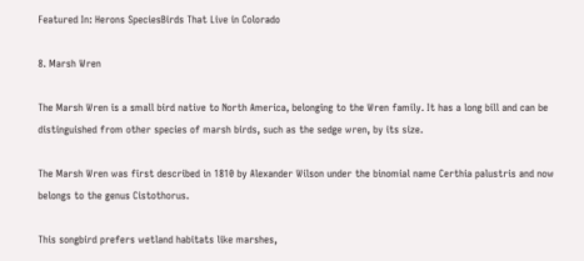Featured In: Herons SpeciesBirds That Live in Colorado

8. Marsh Wren

The Marsh Wren is a small bird native to North America, belonging to the Wren family. It has a long bill and can be distinguished from other species of marsh birds, such as the sedge wren, by its size.

The Marsh Wren was first described in 1810 by Alexander Wilson under the binomial name Certhia palustris and now belongs to the genus Cistothorus.

This songbird prefers wetland habitats like marshes,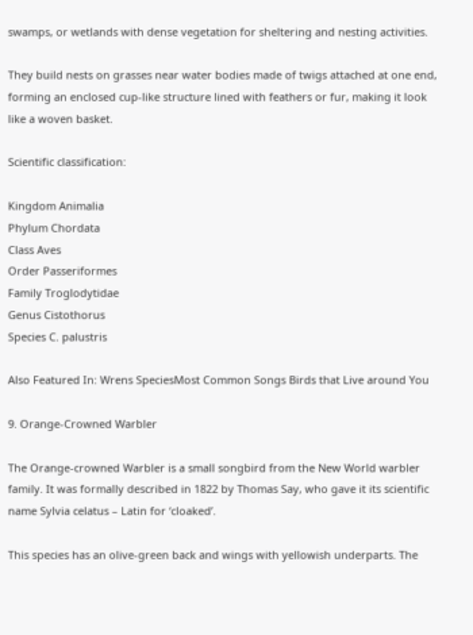swamps, or wetlands with dense vegetation for sheltering and nesting activities.

They build nests on grasses near water bodies made of twigs attached at one end, forming an enclosed cup-like structure lined with feathers or fur, making it look like a woven basket.

Scientific classification:

Kingdom Animalia
Phylum Chordata
Class Aves
Order Passeriformes
Family Troglodytidae
Genus Cistothorus
Species C. palustris

Also Featured In: Wrens SpeciesMost Common Songs Birds that Live around You

9. Orange-Crowned Warbler

The Orange-crowned Warbler is a small songbird from the New World warbler family. It was formally described in 1822 by Thomas Say, who gave it its scientific name Sylvia celatus – Latin for ‘cloaked’.

This species has an olive-green back and wings with yellowish underparts. The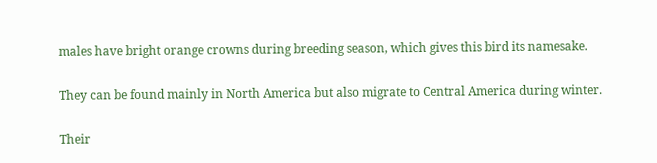males have bright orange crowns during breeding season, which gives this bird its namesake.

They can be found mainly in North America but also migrate to Central America during winter.

Their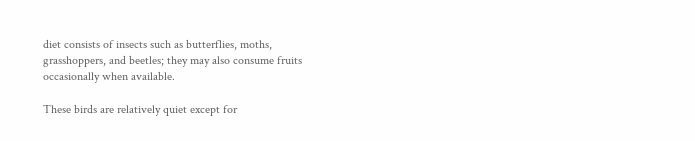diet consists of insects such as butterflies, moths, grasshoppers, and beetles; they may also consume fruits occasionally when available.

These birds are relatively quiet except for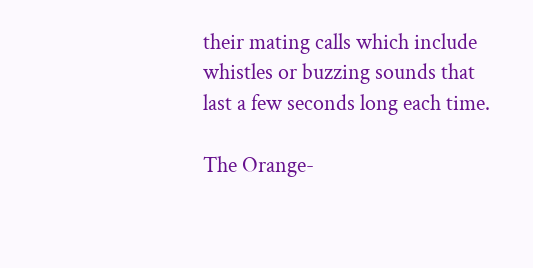their mating calls which include whistles or buzzing sounds that last a few seconds long each time.

The Orange-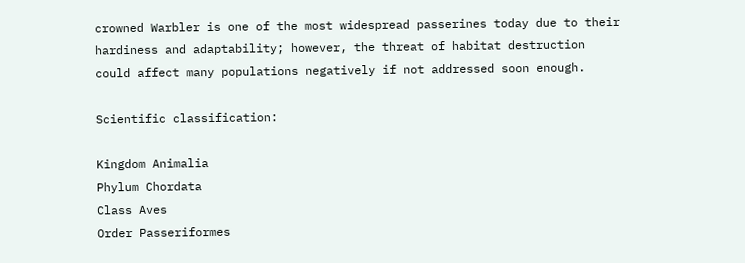crowned Warbler is one of the most widespread passerines today due to their hardiness and adaptability; however, the threat of habitat destruction could affect many populations negatively if not addressed soon enough.

Scientific classification:

Kingdom Animalia
Phylum Chordata
Class Aves
Order Passeriformes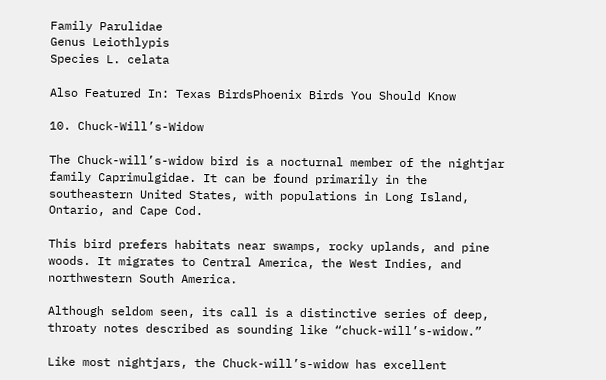Family Parulidae
Genus Leiothlypis
Species L. celata

Also Featured In: Texas BirdsPhoenix Birds You Should Know

10. Chuck-Will’s-Widow

The Chuck-will’s-widow bird is a nocturnal member of the nightjar family Caprimulgidae. It can be found primarily in the southeastern United States, with populations in Long Island, Ontario, and Cape Cod.

This bird prefers habitats near swamps, rocky uplands, and pine woods. It migrates to Central America, the West Indies, and northwestern South America.

Although seldom seen, its call is a distinctive series of deep, throaty notes described as sounding like “chuck-will’s-widow.”

Like most nightjars, the Chuck-will’s-widow has excellent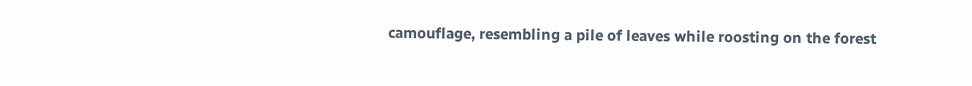camouflage, resembling a pile of leaves while roosting on the forest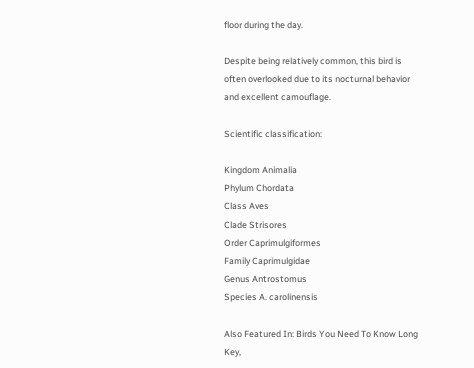floor during the day.

Despite being relatively common, this bird is often overlooked due to its nocturnal behavior and excellent camouflage.

Scientific classification:

Kingdom Animalia
Phylum Chordata
Class Aves
Clade Strisores
Order Caprimulgiformes
Family Caprimulgidae
Genus Antrostomus
Species A. carolinensis

Also Featured In: Birds You Need To Know Long Key,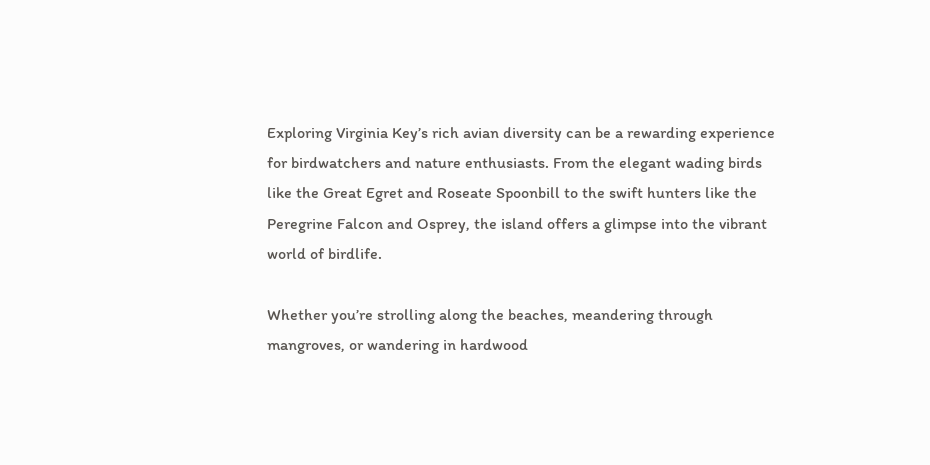Exploring Virginia Key’s rich avian diversity can be a rewarding experience for birdwatchers and nature enthusiasts. From the elegant wading birds like the Great Egret and Roseate Spoonbill to the swift hunters like the Peregrine Falcon and Osprey, the island offers a glimpse into the vibrant world of birdlife.

Whether you’re strolling along the beaches, meandering through mangroves, or wandering in hardwood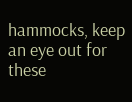hammocks, keep an eye out for these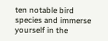ten notable bird species and immerse yourself in the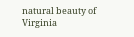natural beauty of Virginia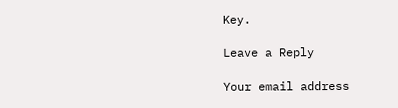Key.

Leave a Reply

Your email address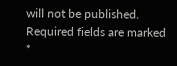will not be published. Required fields are marked *